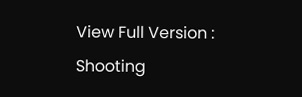View Full Version : Shooting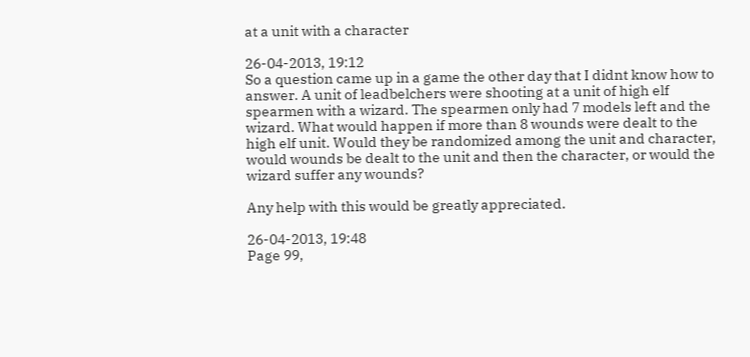at a unit with a character

26-04-2013, 19:12
So a question came up in a game the other day that I didnt know how to answer. A unit of leadbelchers were shooting at a unit of high elf spearmen with a wizard. The spearmen only had 7 models left and the wizard. What would happen if more than 8 wounds were dealt to the high elf unit. Would they be randomized among the unit and character, would wounds be dealt to the unit and then the character, or would the wizard suffer any wounds?

Any help with this would be greatly appreciated.

26-04-2013, 19:48
Page 99,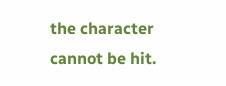the character cannot be hit.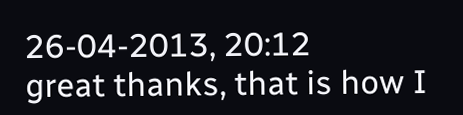26-04-2013, 20:12
great thanks, that is how I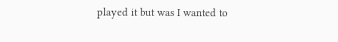played it but was I wanted to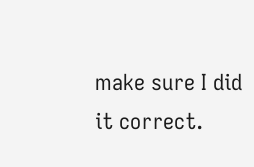make sure I did it correct.